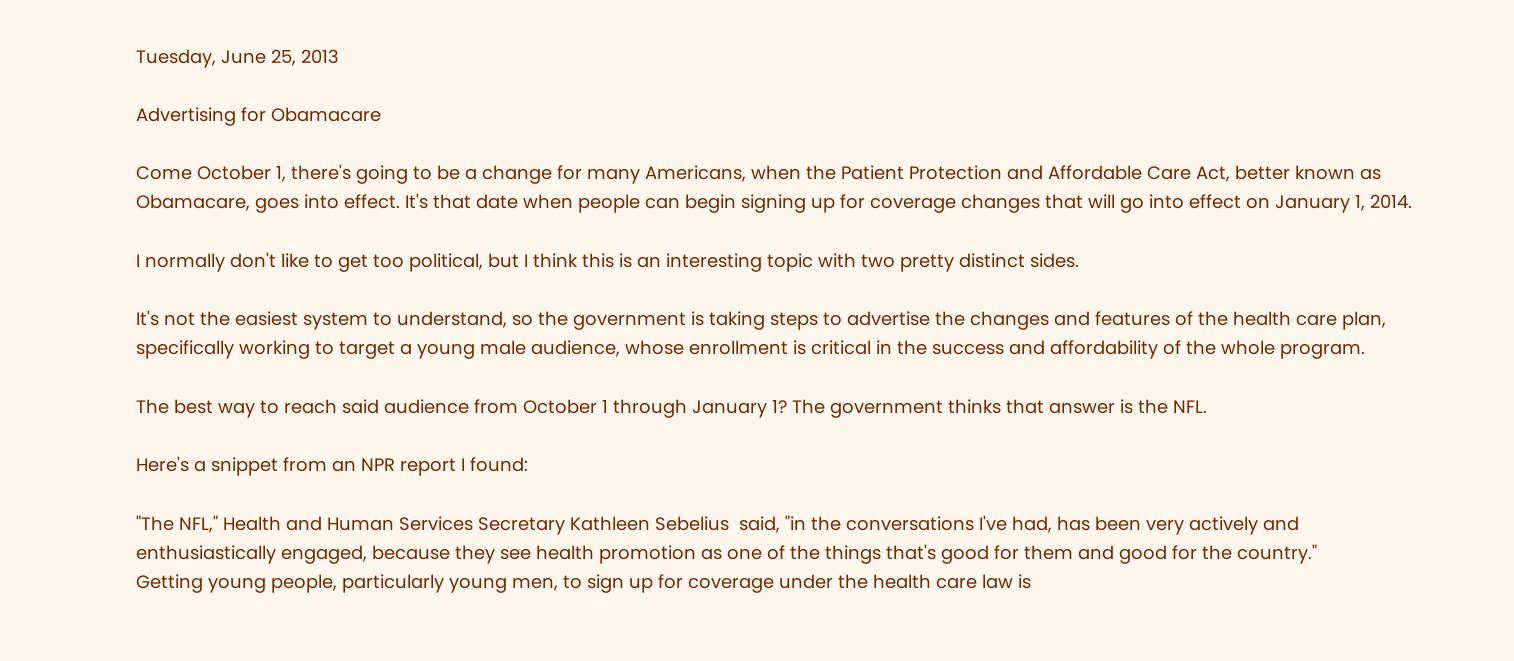Tuesday, June 25, 2013

Advertising for Obamacare

Come October 1, there's going to be a change for many Americans, when the Patient Protection and Affordable Care Act, better known as Obamacare, goes into effect. It's that date when people can begin signing up for coverage changes that will go into effect on January 1, 2014.

I normally don't like to get too political, but I think this is an interesting topic with two pretty distinct sides.

It's not the easiest system to understand, so the government is taking steps to advertise the changes and features of the health care plan, specifically working to target a young male audience, whose enrollment is critical in the success and affordability of the whole program.

The best way to reach said audience from October 1 through January 1? The government thinks that answer is the NFL.

Here's a snippet from an NPR report I found:

"The NFL," Health and Human Services Secretary Kathleen Sebelius  said, "in the conversations I've had, has been very actively and enthusiastically engaged, because they see health promotion as one of the things that's good for them and good for the country."
Getting young people, particularly young men, to sign up for coverage under the health care law is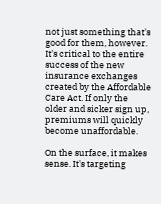not just something that's good for them, however. It's critical to the entire success of the new insurance exchanges created by the Affordable Care Act. If only the older and sicker sign up, premiums will quickly become unaffordable.

On the surface, it makes sense. It's targeting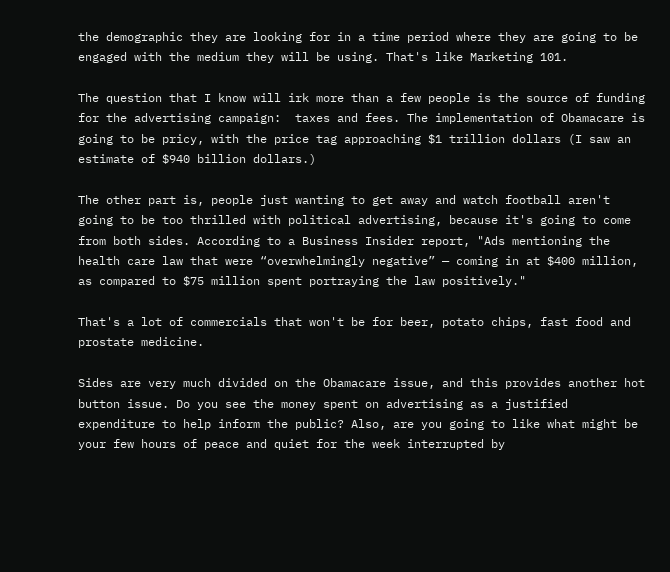the demographic they are looking for in a time period where they are going to be engaged with the medium they will be using. That's like Marketing 101.

The question that I know will irk more than a few people is the source of funding for the advertising campaign:  taxes and fees. The implementation of Obamacare is going to be pricy, with the price tag approaching $1 trillion dollars (I saw an estimate of $940 billion dollars.)

The other part is, people just wanting to get away and watch football aren't going to be too thrilled with political advertising, because it's going to come from both sides. According to a Business Insider report, "Ads mentioning the health care law that were “overwhelmingly negative” — coming in at $400 million, as compared to $75 million spent portraying the law positively."

That's a lot of commercials that won't be for beer, potato chips, fast food and prostate medicine.

Sides are very much divided on the Obamacare issue, and this provides another hot button issue. Do you see the money spent on advertising as a justified expenditure to help inform the public? Also, are you going to like what might be your few hours of peace and quiet for the week interrupted by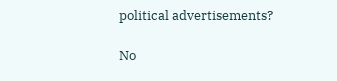political advertisements?

No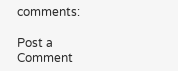comments:

Post a Comment